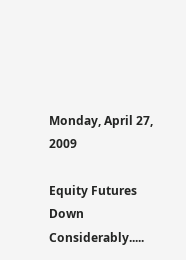Monday, April 27, 2009

Equity Futures Down Considerably.....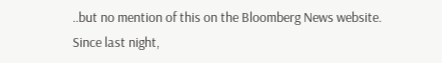..but no mention of this on the Bloomberg News website. Since last night,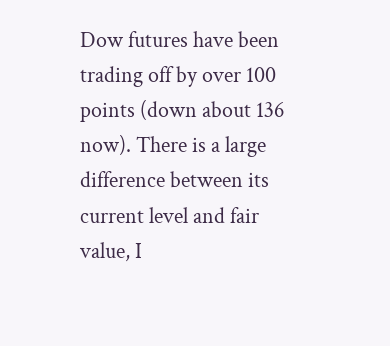Dow futures have been trading off by over 100 points (down about 136 now). There is a large difference between its current level and fair value, I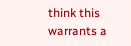think this warrants a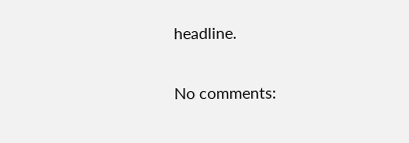headline.

No comments: